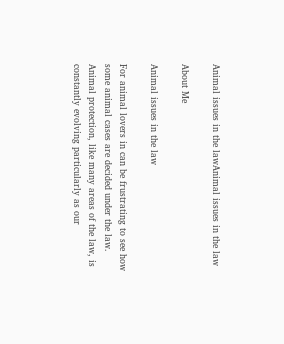Animal issues in the lawAnimal issues in the law

About Me

Animal issues in the law

For animal lovers in can be frustrating to see how some animal cases are decided under the law. Animal protection, like many areas of the law, is constantly evolving particularly as our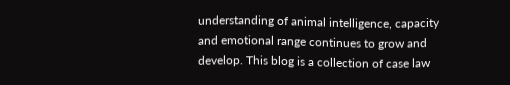understanding of animal intelligence, capacity and emotional range continues to grow and develop. This blog is a collection of case law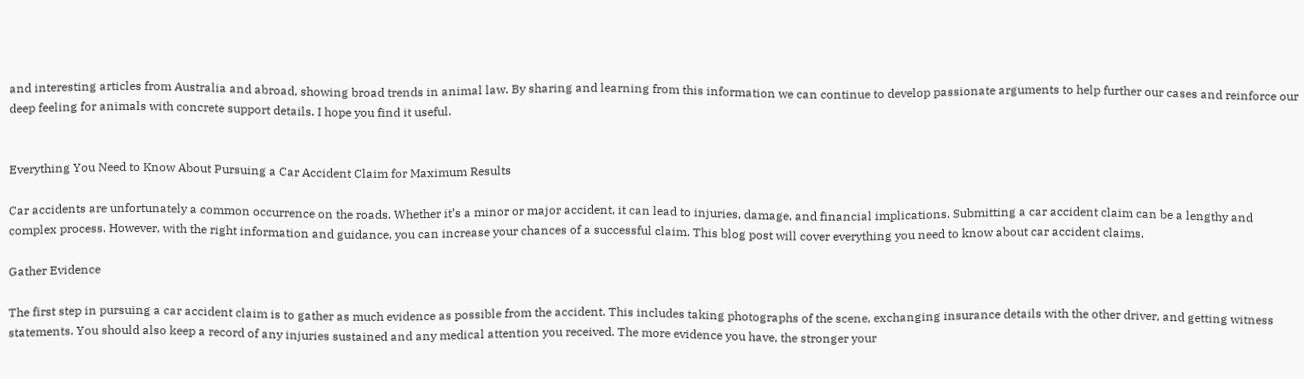and interesting articles from Australia and abroad, showing broad trends in animal law. By sharing and learning from this information we can continue to develop passionate arguments to help further our cases and reinforce our deep feeling for animals with concrete support details. I hope you find it useful.


Everything You Need to Know About Pursuing a Car Accident Claim for Maximum Results

Car accidents are unfortunately a common occurrence on the roads. Whether it’s a minor or major accident, it can lead to injuries, damage, and financial implications. Submitting a car accident claim can be a lengthy and complex process. However, with the right information and guidance, you can increase your chances of a successful claim. This blog post will cover everything you need to know about car accident claims.

Gather Evidence

The first step in pursuing a car accident claim is to gather as much evidence as possible from the accident. This includes taking photographs of the scene, exchanging insurance details with the other driver, and getting witness statements. You should also keep a record of any injuries sustained and any medical attention you received. The more evidence you have, the stronger your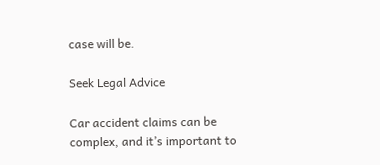case will be.

Seek Legal Advice

Car accident claims can be complex, and it’s important to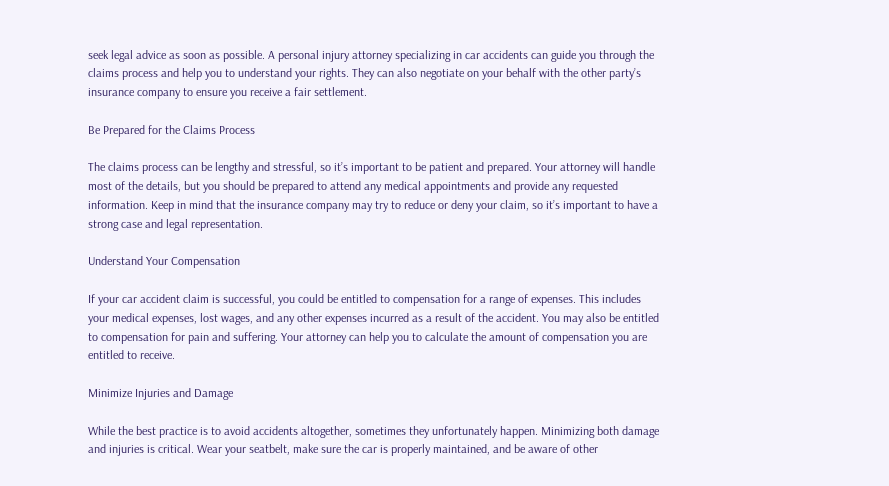seek legal advice as soon as possible. A personal injury attorney specializing in car accidents can guide you through the claims process and help you to understand your rights. They can also negotiate on your behalf with the other party’s insurance company to ensure you receive a fair settlement.

Be Prepared for the Claims Process

The claims process can be lengthy and stressful, so it’s important to be patient and prepared. Your attorney will handle most of the details, but you should be prepared to attend any medical appointments and provide any requested information. Keep in mind that the insurance company may try to reduce or deny your claim, so it’s important to have a strong case and legal representation.

Understand Your Compensation

If your car accident claim is successful, you could be entitled to compensation for a range of expenses. This includes your medical expenses, lost wages, and any other expenses incurred as a result of the accident. You may also be entitled to compensation for pain and suffering. Your attorney can help you to calculate the amount of compensation you are entitled to receive.

Minimize Injuries and Damage

While the best practice is to avoid accidents altogether, sometimes they unfortunately happen. Minimizing both damage and injuries is critical. Wear your seatbelt, make sure the car is properly maintained, and be aware of other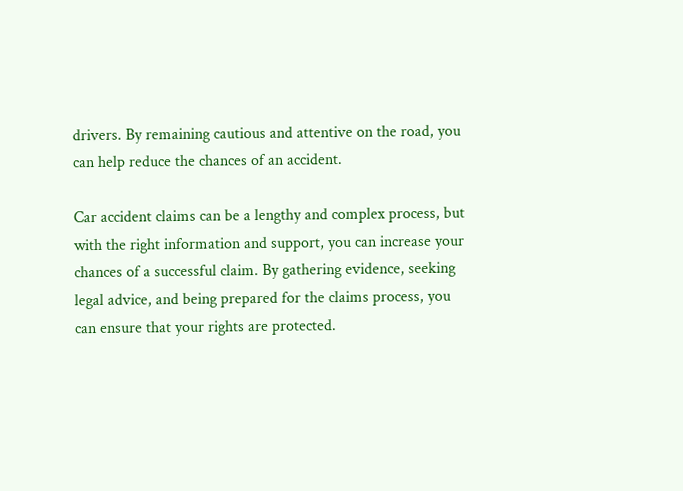drivers. By remaining cautious and attentive on the road, you can help reduce the chances of an accident.

Car accident claims can be a lengthy and complex process, but with the right information and support, you can increase your chances of a successful claim. By gathering evidence, seeking legal advice, and being prepared for the claims process, you can ensure that your rights are protected.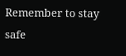Remember to stay safe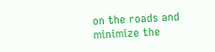on the roads and minimize the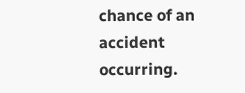chance of an accident occurring.